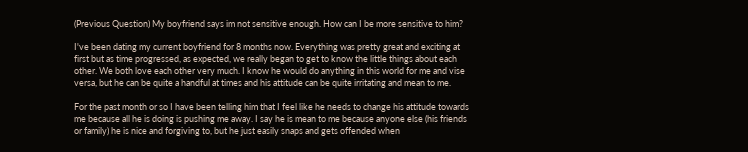(Previous Question) My boyfriend says im not sensitive enough. How can I be more sensitive to him?

I've been dating my current boyfriend for 8 months now. Everything was pretty great and exciting at first but as time progressed, as expected, we really began to get to know the little things about each other. We both love each other very much. I know he would do anything in this world for me and vise versa, but he can be quite a handful at times and his attitude can be quite irritating and mean to me.

For the past month or so I have been telling him that I feel like he needs to change his attitude towards me because all he is doing is pushing me away. I say he is mean to me because anyone else (his friends or family) he is nice and forgiving to, but he just easily snaps and gets offended when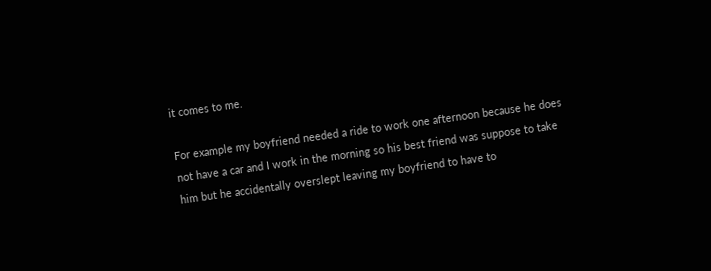it comes to me.

For example my boyfriend needed a ride to work one afternoon because he does not have a car and I work in the morning so his best friend was suppose to take him but he accidentally overslept leaving my boyfriend to have to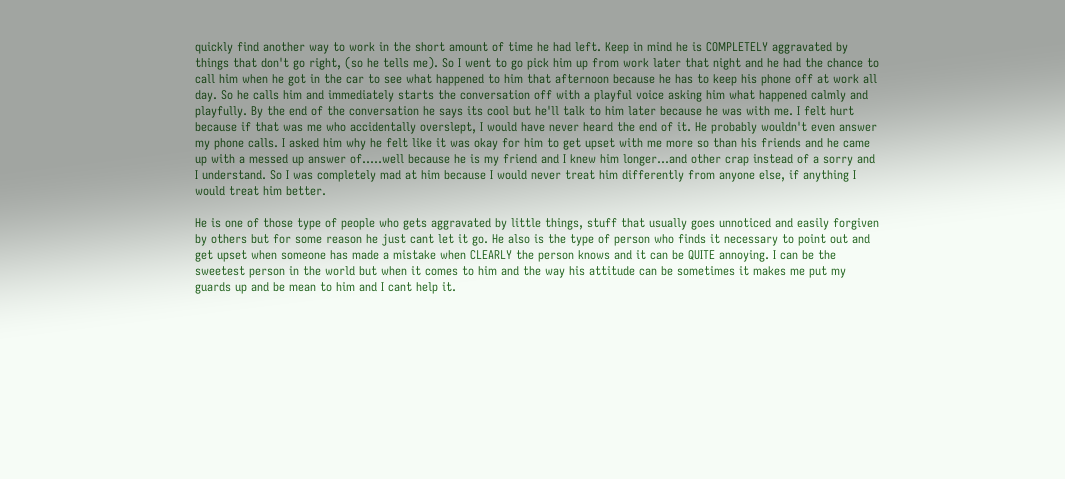quickly find another way to work in the short amount of time he had left. Keep in mind he is COMPLETELY aggravated by things that don't go right, (so he tells me). So I went to go pick him up from work later that night and he had the chance to call him when he got in the car to see what happened to him that afternoon because he has to keep his phone off at work all day. So he calls him and immediately starts the conversation off with a playful voice asking him what happened calmly and playfully. By the end of the conversation he says its cool but he'll talk to him later because he was with me. I felt hurt because if that was me who accidentally overslept, I would have never heard the end of it. He probably wouldn't even answer my phone calls. I asked him why he felt like it was okay for him to get upset with me more so than his friends and he came up with a messed up answer of.....well because he is my friend and I knew him longer...and other crap instead of a sorry and I understand. So I was completely mad at him because I would never treat him differently from anyone else, if anything I would treat him better.

He is one of those type of people who gets aggravated by little things, stuff that usually goes unnoticed and easily forgiven by others but for some reason he just cant let it go. He also is the type of person who finds it necessary to point out and get upset when someone has made a mistake when CLEARLY the person knows and it can be QUITE annoying. I can be the sweetest person in the world but when it comes to him and the way his attitude can be sometimes it makes me put my guards up and be mean to him and I cant help it.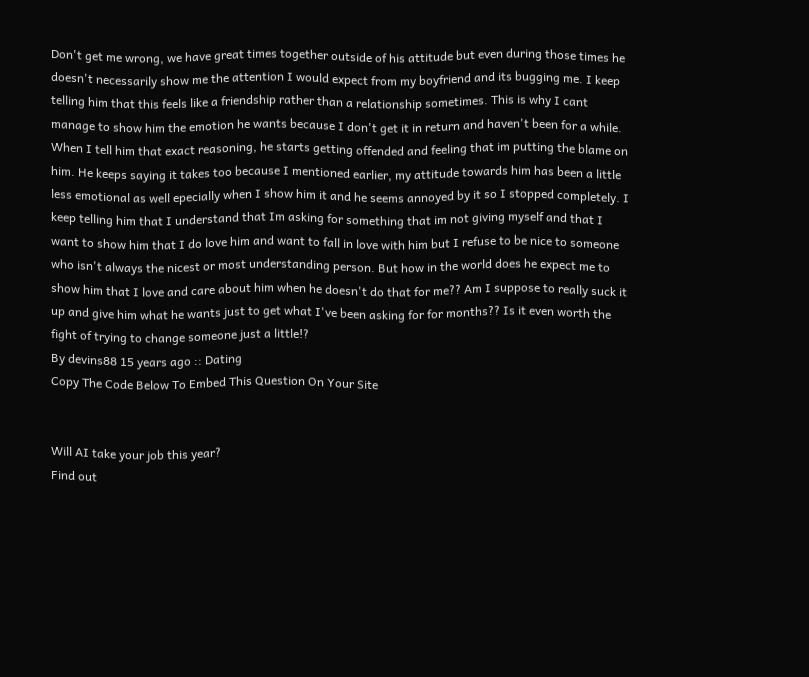Don't get me wrong, we have great times together outside of his attitude but even during those times he doesn't necessarily show me the attention I would expect from my boyfriend and its bugging me. I keep telling him that this feels like a friendship rather than a relationship sometimes. This is why I cant manage to show him the emotion he wants because I don't get it in return and haven't been for a while. When I tell him that exact reasoning, he starts getting offended and feeling that im putting the blame on him. He keeps saying it takes too because I mentioned earlier, my attitude towards him has been a little less emotional as well epecially when I show him it and he seems annoyed by it so I stopped completely. I keep telling him that I understand that Im asking for something that im not giving myself and that I want to show him that I do love him and want to fall in love with him but I refuse to be nice to someone who isn't always the nicest or most understanding person. But how in the world does he expect me to show him that I love and care about him when he doesn't do that for me?? Am I suppose to really suck it up and give him what he wants just to get what I've been asking for for months?? Is it even worth the fight of trying to change someone just a little!?
By devins88 15 years ago :: Dating
Copy The Code Below To Embed This Question On Your Site


Will AI take your job this year?
Find out